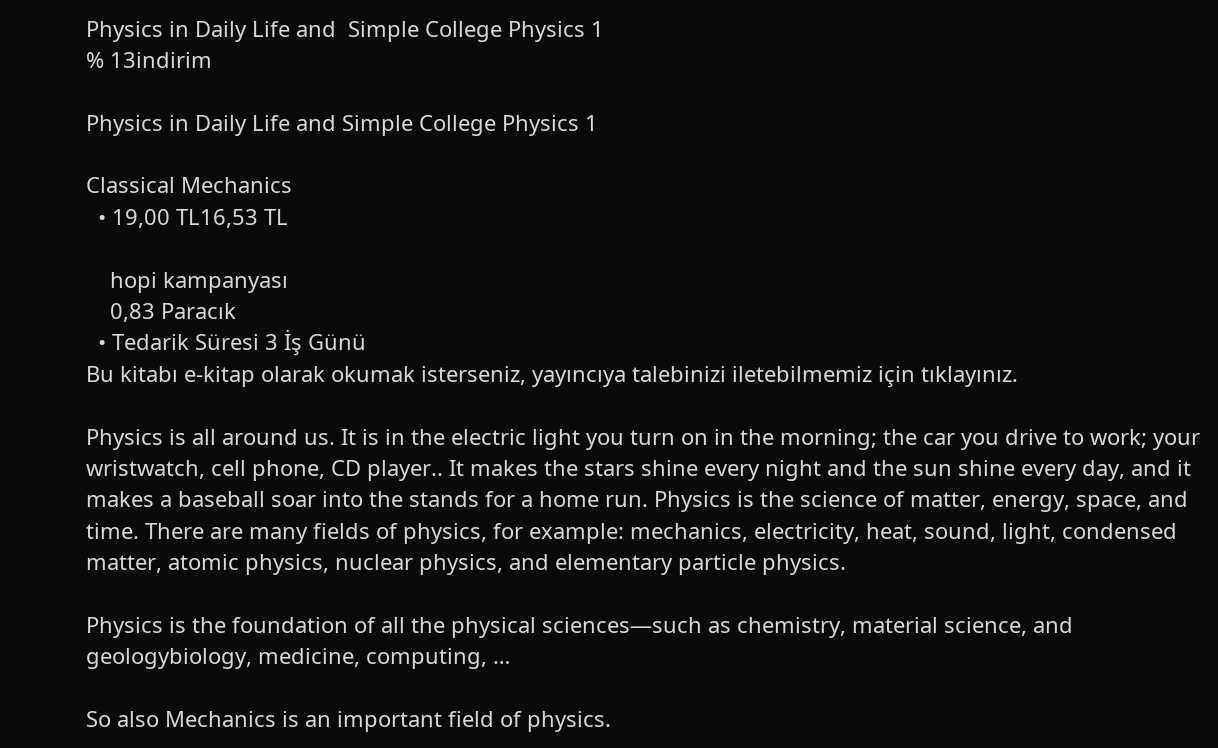Physics in Daily Life and  Simple College Physics 1
% 13indirim

Physics in Daily Life and Simple College Physics 1

Classical Mechanics
  • 19,00 TL16,53 TL

    hopi kampanyası
    0,83 Paracık
  • Tedarik Süresi 3 İş Günü
Bu kitabı e-kitap olarak okumak isterseniz, yayıncıya talebinizi iletebilmemiz için tıklayınız.

Physics is all around us. It is in the electric light you turn on in the morning; the car you drive to work; your wristwatch, cell phone, CD player.. It makes the stars shine every night and the sun shine every day, and it makes a baseball soar into the stands for a home run. Physics is the science of matter, energy, space, and time. There are many fields of physics, for example: mechanics, electricity, heat, sound, light, condensed matter, atomic physics, nuclear physics, and elementary particle physics.

Physics is the foundation of all the physical sciences—such as chemistry, material science, and geologybiology, medicine, computing, …

So also Mechanics is an important field of physics.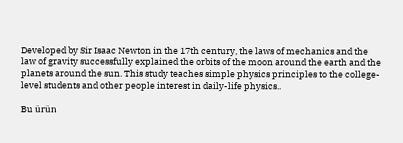Developed by Sir Isaac Newton in the 17th century, the laws of mechanics and the law of gravity successfully explained the orbits of the moon around the earth and the planets around the sun. This study teaches simple physics principles to the college-level students and other people interest in daily-life physics..

Bu ürün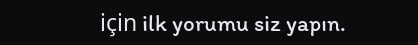için ilk yorumu siz yapın.